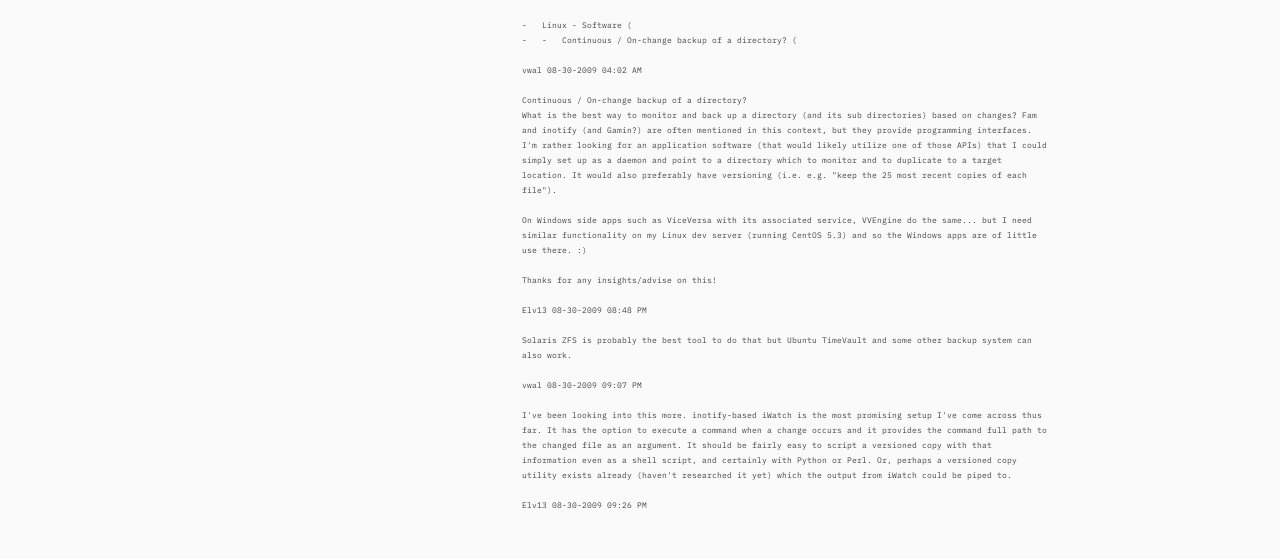-   Linux - Software (
-   -   Continuous / On-change backup of a directory? (

vwal 08-30-2009 04:02 AM

Continuous / On-change backup of a directory?
What is the best way to monitor and back up a directory (and its sub directories) based on changes? Fam and inotify (and Gamin?) are often mentioned in this context, but they provide programming interfaces. I'm rather looking for an application software (that would likely utilize one of those APIs) that I could simply set up as a daemon and point to a directory which to monitor and to duplicate to a target location. It would also preferably have versioning (i.e. e.g. "keep the 25 most recent copies of each file").

On Windows side apps such as ViceVersa with its associated service, VVEngine do the same... but I need similar functionality on my Linux dev server (running CentOS 5.3) and so the Windows apps are of little use there. :)

Thanks for any insights/advise on this!

Elv13 08-30-2009 08:48 PM

Solaris ZFS is probably the best tool to do that but Ubuntu TimeVault and some other backup system can also work.

vwal 08-30-2009 09:07 PM

I've been looking into this more. inotify-based iWatch is the most promising setup I've come across thus far. It has the option to execute a command when a change occurs and it provides the command full path to the changed file as an argument. It should be fairly easy to script a versioned copy with that information even as a shell script, and certainly with Python or Perl. Or, perhaps a versioned copy utility exists already (haven't researched it yet) which the output from iWatch could be piped to.

Elv13 08-30-2009 09:26 PM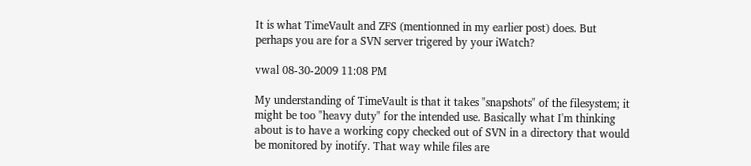It is what TimeVault and ZFS (mentionned in my earlier post) does. But perhaps you are for a SVN server trigered by your iWatch?

vwal 08-30-2009 11:08 PM

My understanding of TimeVault is that it takes "snapshots" of the filesystem; it might be too "heavy duty" for the intended use. Basically what I'm thinking about is to have a working copy checked out of SVN in a directory that would be monitored by inotify. That way while files are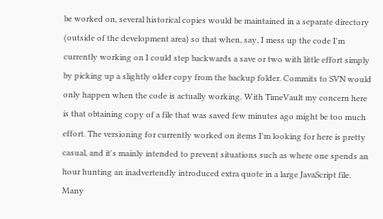be worked on, several historical copies would be maintained in a separate directory (outside of the development area) so that when, say, I mess up the code I'm currently working on I could step backwards a save or two with little effort simply by picking up a slightly older copy from the backup folder. Commits to SVN would only happen when the code is actually working. With TimeVault my concern here is that obtaining copy of a file that was saved few minutes ago might be too much effort. The versioning for currently worked on items I'm looking for here is pretty casual, and it's mainly intended to prevent situations such as where one spends an hour hunting an inadvertendly introduced extra quote in a large JavaScript file. Many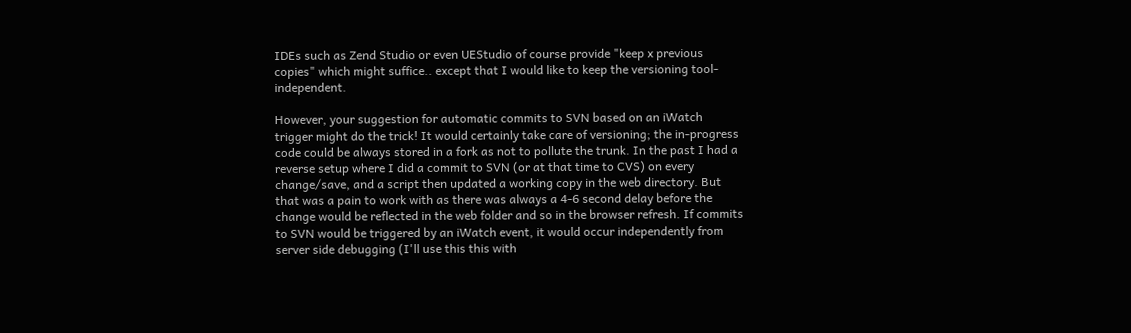IDEs such as Zend Studio or even UEStudio of course provide "keep x previous copies" which might suffice.. except that I would like to keep the versioning tool-independent.

However, your suggestion for automatic commits to SVN based on an iWatch trigger might do the trick! It would certainly take care of versioning; the in-progress code could be always stored in a fork as not to pollute the trunk. In the past I had a reverse setup where I did a commit to SVN (or at that time to CVS) on every change/save, and a script then updated a working copy in the web directory. But that was a pain to work with as there was always a 4-6 second delay before the change would be reflected in the web folder and so in the browser refresh. If commits to SVN would be triggered by an iWatch event, it would occur independently from server side debugging (I'll use this this with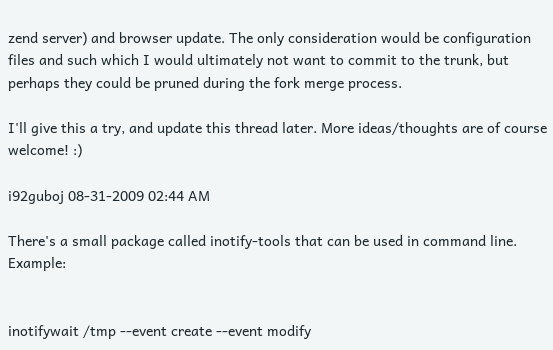zend server) and browser update. The only consideration would be configuration files and such which I would ultimately not want to commit to the trunk, but perhaps they could be pruned during the fork merge process.

I'll give this a try, and update this thread later. More ideas/thoughts are of course welcome! :)

i92guboj 08-31-2009 02:44 AM

There's a small package called inotify-tools that can be used in command line. Example:


inotifywait /tmp --event create --event modify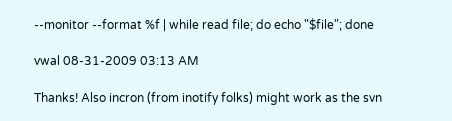--monitor --format %f | while read file; do echo "$file"; done

vwal 08-31-2009 03:13 AM

Thanks! Also incron (from inotify folks) might work as the svn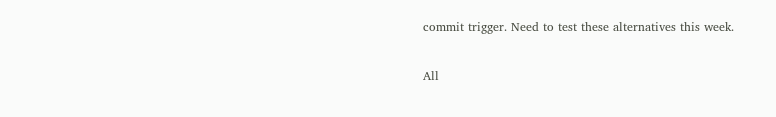commit trigger. Need to test these alternatives this week.

All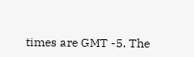times are GMT -5. The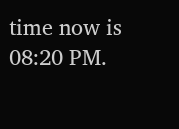time now is 08:20 PM.